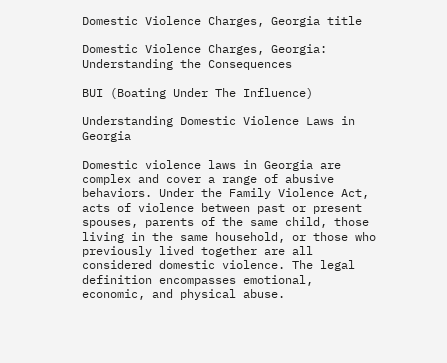Domestic Violence Charges, Georgia title

Domestic Violence Charges, Georgia: Understanding the Consequences

BUI (Boating Under The Influence)

Understanding Domestic Violence Laws in Georgia

Domestic violence laws in Georgia are complex and cover a range of abusive behaviors. Under the Family Violence Act, acts of violence between past or present spouses, parents of the same child, those living in the same household, or those who previously lived together are all considered domestic violence. The legal definition encompasses emotional, economic, and physical abuse.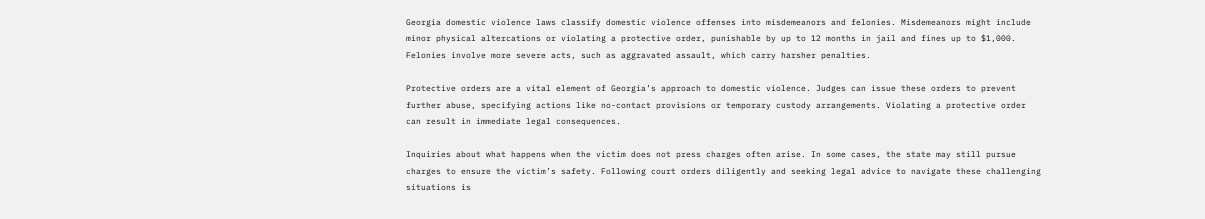Georgia domestic violence laws classify domestic violence offenses into misdemeanors and felonies. Misdemeanors might include minor physical altercations or violating a protective order, punishable by up to 12 months in jail and fines up to $1,000. Felonies involve more severe acts, such as aggravated assault, which carry harsher penalties.

Protective orders are a vital element of Georgia’s approach to domestic violence. Judges can issue these orders to prevent further abuse, specifying actions like no-contact provisions or temporary custody arrangements. Violating a protective order can result in immediate legal consequences.

Inquiries about what happens when the victim does not press charges often arise. In some cases, the state may still pursue charges to ensure the victim’s safety. Following court orders diligently and seeking legal advice to navigate these challenging situations is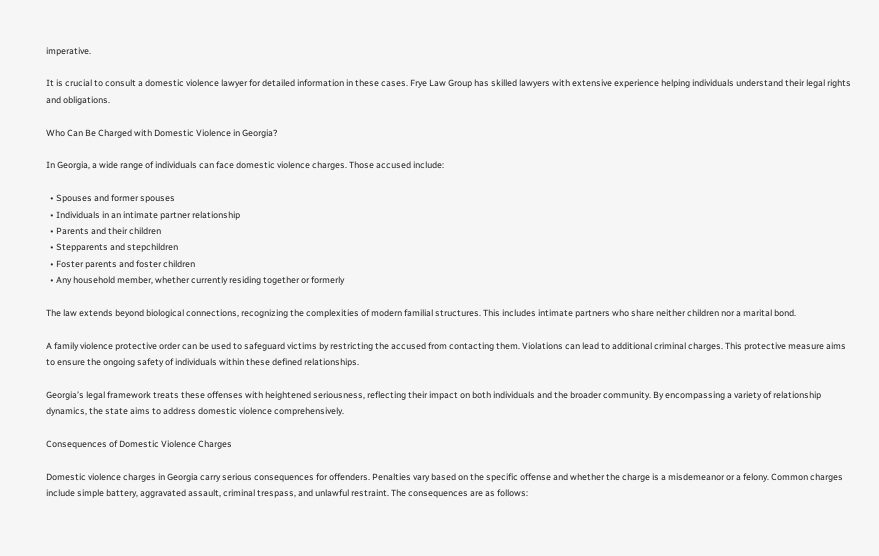imperative.

It is crucial to consult a domestic violence lawyer for detailed information in these cases. Frye Law Group has skilled lawyers with extensive experience helping individuals understand their legal rights and obligations.

Who Can Be Charged with Domestic Violence in Georgia?

In Georgia, a wide range of individuals can face domestic violence charges. Those accused include:

  • Spouses and former spouses
  • Individuals in an intimate partner relationship
  • Parents and their children
  • Stepparents and stepchildren
  • Foster parents and foster children
  • Any household member, whether currently residing together or formerly

The law extends beyond biological connections, recognizing the complexities of modern familial structures. This includes intimate partners who share neither children nor a marital bond.

A family violence protective order can be used to safeguard victims by restricting the accused from contacting them. Violations can lead to additional criminal charges. This protective measure aims to ensure the ongoing safety of individuals within these defined relationships.

Georgia’s legal framework treats these offenses with heightened seriousness, reflecting their impact on both individuals and the broader community. By encompassing a variety of relationship dynamics, the state aims to address domestic violence comprehensively.

Consequences of Domestic Violence Charges

Domestic violence charges in Georgia carry serious consequences for offenders. Penalties vary based on the specific offense and whether the charge is a misdemeanor or a felony. Common charges include simple battery, aggravated assault, criminal trespass, and unlawful restraint. The consequences are as follows: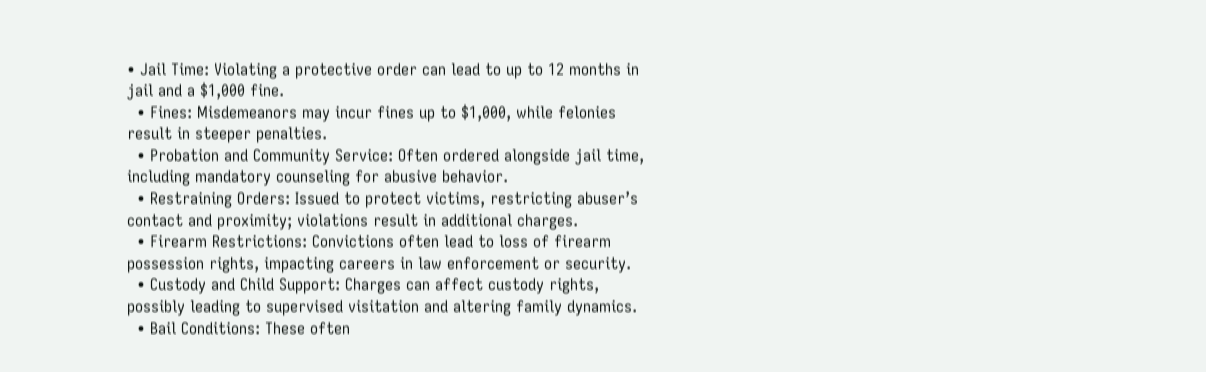• Jail Time: Violating a protective order can lead to up to 12 months in jail and a $1,000 fine.
  • Fines: Misdemeanors may incur fines up to $1,000, while felonies result in steeper penalties.
  • Probation and Community Service: Often ordered alongside jail time, including mandatory counseling for abusive behavior.
  • Restraining Orders: Issued to protect victims, restricting abuser’s contact and proximity; violations result in additional charges.
  • Firearm Restrictions: Convictions often lead to loss of firearm possession rights, impacting careers in law enforcement or security.
  • Custody and Child Support: Charges can affect custody rights, possibly leading to supervised visitation and altering family dynamics.
  • Bail Conditions: These often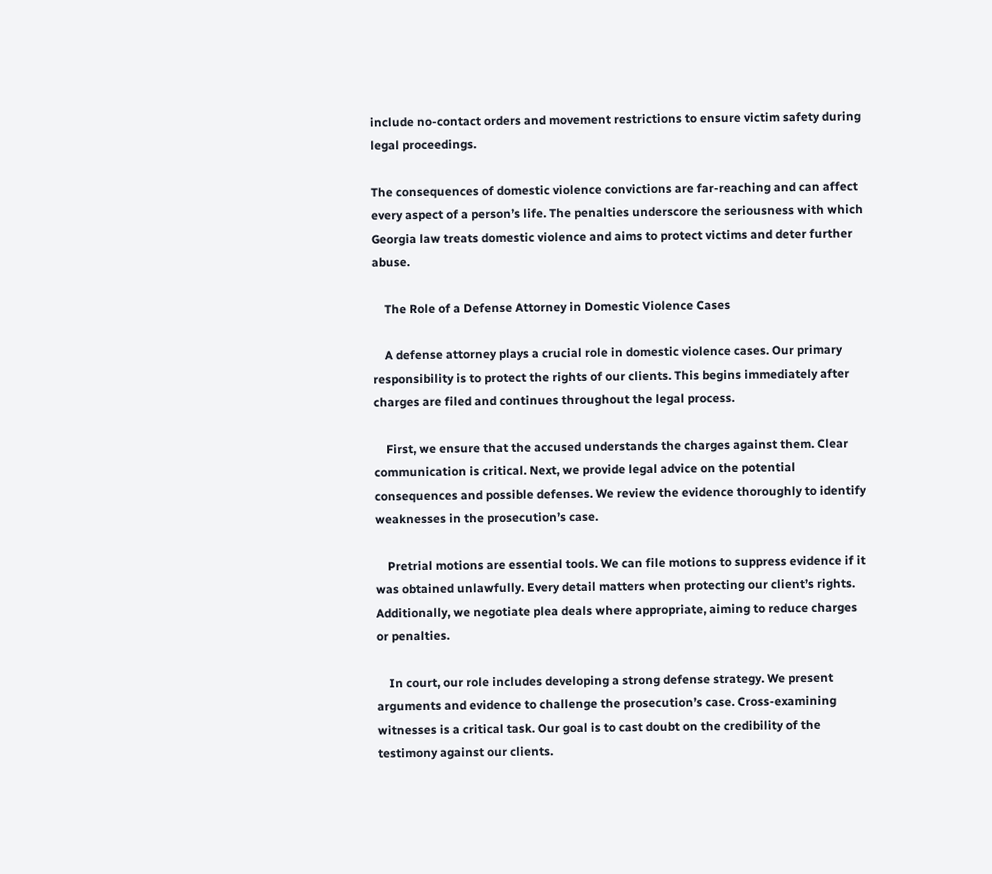include no-contact orders and movement restrictions to ensure victim safety during legal proceedings.

The consequences of domestic violence convictions are far-reaching and can affect every aspect of a person’s life. The penalties underscore the seriousness with which Georgia law treats domestic violence and aims to protect victims and deter further abuse.

    The Role of a Defense Attorney in Domestic Violence Cases

    A defense attorney plays a crucial role in domestic violence cases. Our primary responsibility is to protect the rights of our clients. This begins immediately after charges are filed and continues throughout the legal process.

    First, we ensure that the accused understands the charges against them. Clear communication is critical. Next, we provide legal advice on the potential consequences and possible defenses. We review the evidence thoroughly to identify weaknesses in the prosecution’s case.

    Pretrial motions are essential tools. We can file motions to suppress evidence if it was obtained unlawfully. Every detail matters when protecting our client’s rights. Additionally, we negotiate plea deals where appropriate, aiming to reduce charges or penalties.

    In court, our role includes developing a strong defense strategy. We present arguments and evidence to challenge the prosecution’s case. Cross-examining witnesses is a critical task. Our goal is to cast doubt on the credibility of the testimony against our clients.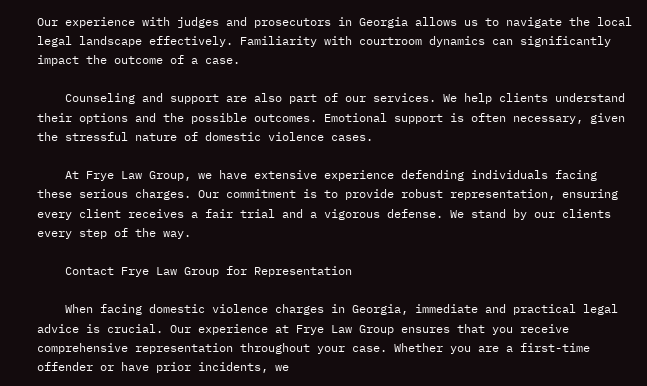Our experience with judges and prosecutors in Georgia allows us to navigate the local legal landscape effectively. Familiarity with courtroom dynamics can significantly impact the outcome of a case.

    Counseling and support are also part of our services. We help clients understand their options and the possible outcomes. Emotional support is often necessary, given the stressful nature of domestic violence cases.

    At Frye Law Group, we have extensive experience defending individuals facing these serious charges. Our commitment is to provide robust representation, ensuring every client receives a fair trial and a vigorous defense. We stand by our clients every step of the way.

    Contact Frye Law Group for Representation

    When facing domestic violence charges in Georgia, immediate and practical legal advice is crucial. Our experience at Frye Law Group ensures that you receive comprehensive representation throughout your case. Whether you are a first-time offender or have prior incidents, we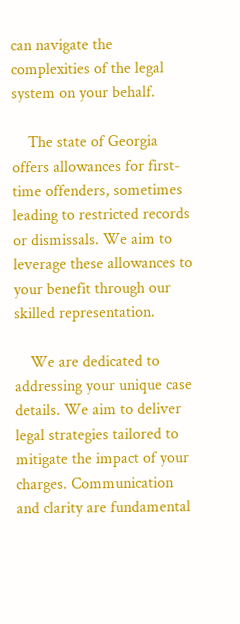can navigate the complexities of the legal system on your behalf.

    The state of Georgia offers allowances for first-time offenders, sometimes leading to restricted records or dismissals. We aim to leverage these allowances to your benefit through our skilled representation.

    We are dedicated to addressing your unique case details. We aim to deliver legal strategies tailored to mitigate the impact of your charges. Communication and clarity are fundamental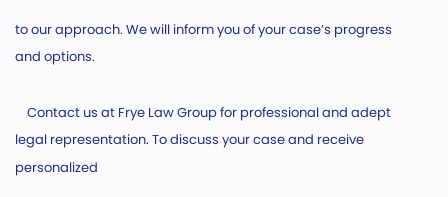to our approach. We will inform you of your case’s progress and options.

    Contact us at Frye Law Group for professional and adept legal representation. To discuss your case and receive personalized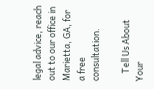legal advice, reach out to our office in Marietta, GA, for a free consultation.

    Tell Us About Your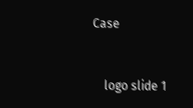Case


    logo slide 1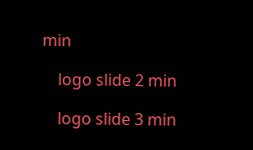min

    logo slide 2 min

    logo slide 3 min